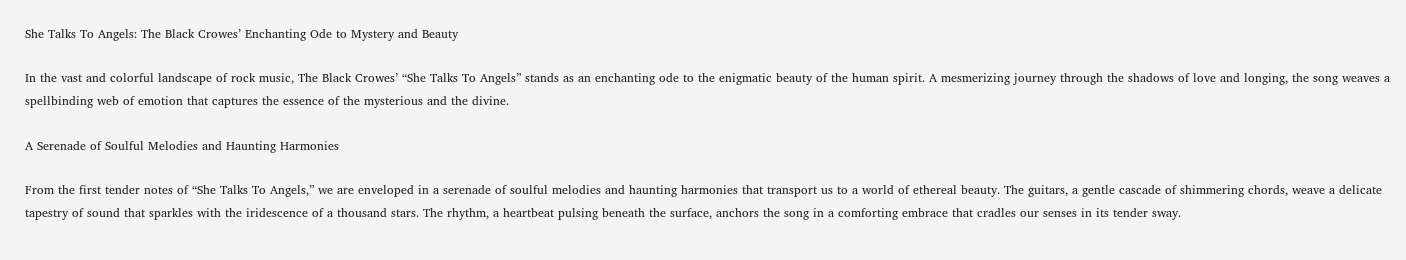She Talks To Angels: The Black Crowes’ Enchanting Ode to Mystery and Beauty

In the vast and colorful landscape of rock music, The Black Crowes’ “She Talks To Angels” stands as an enchanting ode to the enigmatic beauty of the human spirit. A mesmerizing journey through the shadows of love and longing, the song weaves a spellbinding web of emotion that captures the essence of the mysterious and the divine.

A Serenade of Soulful Melodies and Haunting Harmonies

From the first tender notes of “She Talks To Angels,” we are enveloped in a serenade of soulful melodies and haunting harmonies that transport us to a world of ethereal beauty. The guitars, a gentle cascade of shimmering chords, weave a delicate tapestry of sound that sparkles with the iridescence of a thousand stars. The rhythm, a heartbeat pulsing beneath the surface, anchors the song in a comforting embrace that cradles our senses in its tender sway.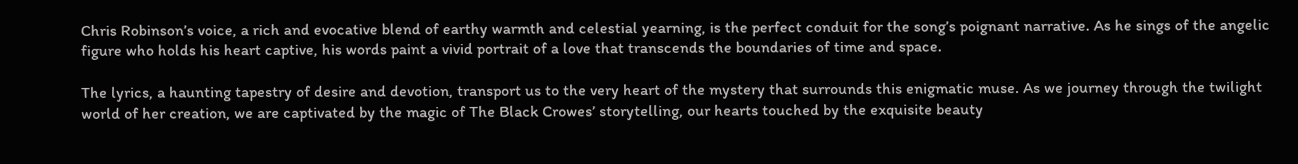Chris Robinson’s voice, a rich and evocative blend of earthy warmth and celestial yearning, is the perfect conduit for the song’s poignant narrative. As he sings of the angelic figure who holds his heart captive, his words paint a vivid portrait of a love that transcends the boundaries of time and space.

The lyrics, a haunting tapestry of desire and devotion, transport us to the very heart of the mystery that surrounds this enigmatic muse. As we journey through the twilight world of her creation, we are captivated by the magic of The Black Crowes’ storytelling, our hearts touched by the exquisite beauty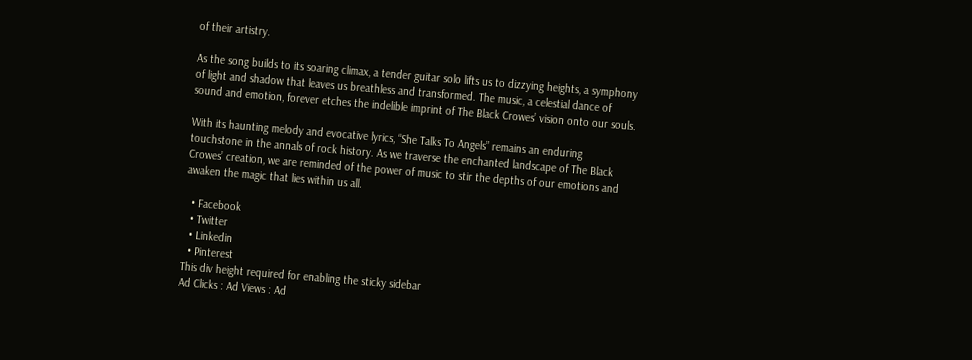of their artistry.

As the song builds to its soaring climax, a tender guitar solo lifts us to dizzying heights, a symphony of light and shadow that leaves us breathless and transformed. The music, a celestial dance of sound and emotion, forever etches the indelible imprint of The Black Crowes’ vision onto our souls.

With its haunting melody and evocative lyrics, “She Talks To Angels” remains an enduring touchstone in the annals of rock history. As we traverse the enchanted landscape of The Black Crowes’ creation, we are reminded of the power of music to stir the depths of our emotions and awaken the magic that lies within us all.

  • Facebook
  • Twitter
  • Linkedin
  • Pinterest
This div height required for enabling the sticky sidebar
Ad Clicks : Ad Views : Ad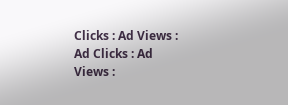Clicks : Ad Views : Ad Clicks : Ad Views :